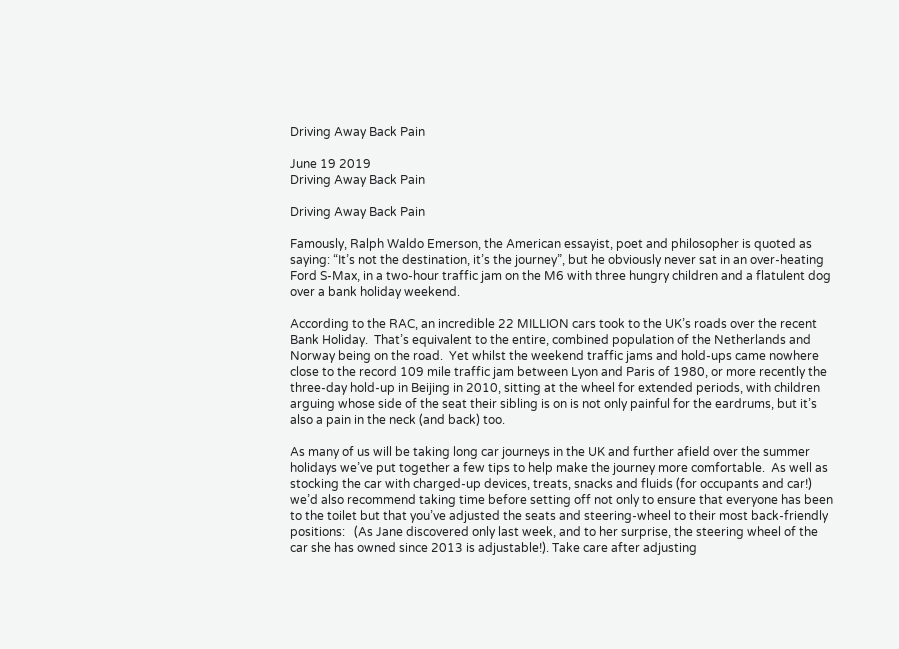Driving Away Back Pain

June 19 2019
Driving Away Back Pain

Driving Away Back Pain

Famously, Ralph Waldo Emerson, the American essayist, poet and philosopher is quoted as saying: “It’s not the destination, it’s the journey”, but he obviously never sat in an over-heating Ford S-Max, in a two-hour traffic jam on the M6 with three hungry children and a flatulent dog over a bank holiday weekend.

According to the RAC, an incredible 22 MILLION cars took to the UK’s roads over the recent Bank Holiday.  That’s equivalent to the entire, combined population of the Netherlands and Norway being on the road.  Yet whilst the weekend traffic jams and hold-ups came nowhere close to the record 109 mile traffic jam between Lyon and Paris of 1980, or more recently the three-day hold-up in Beijing in 2010, sitting at the wheel for extended periods, with children arguing whose side of the seat their sibling is on is not only painful for the eardrums, but it’s also a pain in the neck (and back) too.

As many of us will be taking long car journeys in the UK and further afield over the summer holidays we’ve put together a few tips to help make the journey more comfortable.  As well as stocking the car with charged-up devices, treats, snacks and fluids (for occupants and car!) we’d also recommend taking time before setting off not only to ensure that everyone has been to the toilet but that you’ve adjusted the seats and steering-wheel to their most back-friendly positions:   (As Jane discovered only last week, and to her surprise, the steering wheel of the car she has owned since 2013 is adjustable!). Take care after adjusting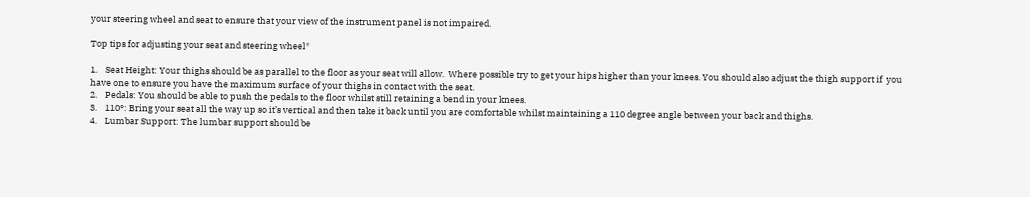your steering wheel and seat to ensure that your view of the instrument panel is not impaired.

Top tips for adjusting your seat and steering wheel*

1.    Seat Height: Your thighs should be as parallel to the floor as your seat will allow.  Where possible try to get your hips higher than your knees. You should also adjust the thigh support if  you have one to ensure you have the maximum surface of your thighs in contact with the seat.
2.    Pedals: You should be able to push the pedals to the floor whilst still retaining a bend in your knees.
3.    110°: Bring your seat all the way up so it’s vertical and then take it back until you are comfortable whilst maintaining a 110 degree angle between your back and thighs.
4.    Lumbar Support: The lumbar support should be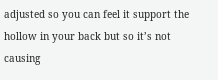adjusted so you can feel it support the hollow in your back but so it’s not causing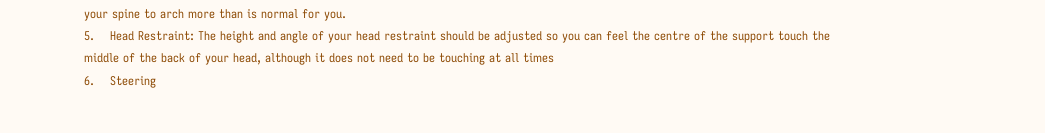your spine to arch more than is normal for you.
5.    Head Restraint: The height and angle of your head restraint should be adjusted so you can feel the centre of the support touch the middle of the back of your head, although it does not need to be touching at all times
6.    Steering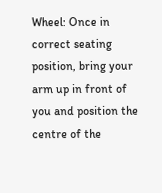Wheel: Once in correct seating position, bring your arm up in front of you and position the centre of the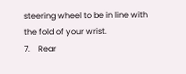steering wheel to be in line with the fold of your wrist.
7.    Rear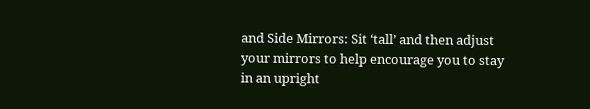and Side Mirrors: Sit ‘tall’ and then adjust your mirrors to help encourage you to stay in an upright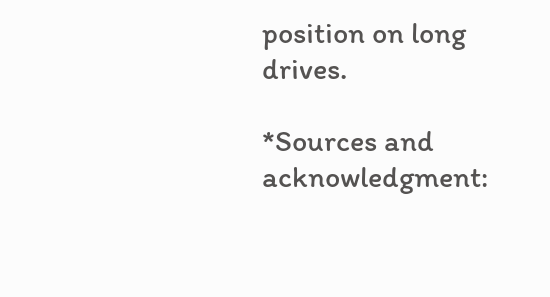position on long drives.

*Sources and acknowledgment: